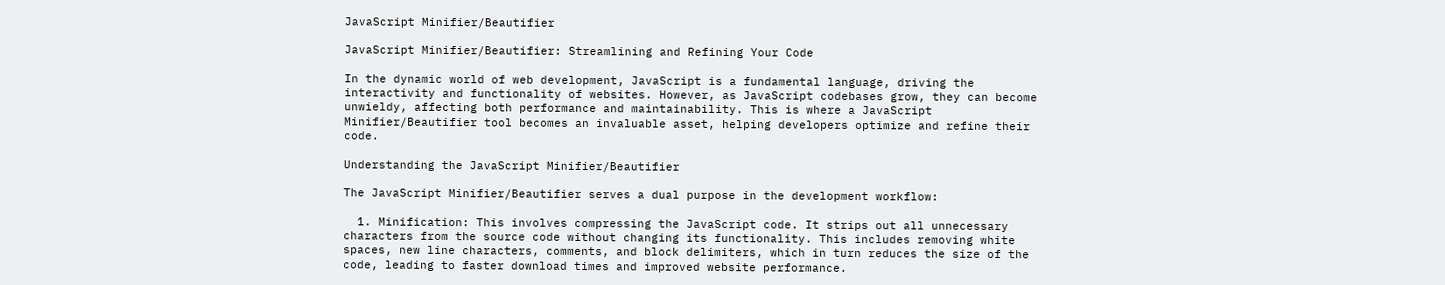JavaScript Minifier/Beautifier

JavaScript Minifier/Beautifier: Streamlining and Refining Your Code

In the dynamic world of web development, JavaScript is a fundamental language, driving the interactivity and functionality of websites. However, as JavaScript codebases grow, they can become unwieldy, affecting both performance and maintainability. This is where a JavaScript Minifier/Beautifier tool becomes an invaluable asset, helping developers optimize and refine their code.

Understanding the JavaScript Minifier/Beautifier

The JavaScript Minifier/Beautifier serves a dual purpose in the development workflow:

  1. Minification: This involves compressing the JavaScript code. It strips out all unnecessary characters from the source code without changing its functionality. This includes removing white spaces, new line characters, comments, and block delimiters, which in turn reduces the size of the code, leading to faster download times and improved website performance.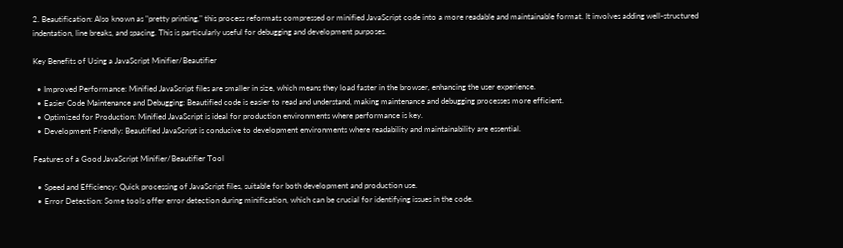2. Beautification: Also known as "pretty printing," this process reformats compressed or minified JavaScript code into a more readable and maintainable format. It involves adding well-structured indentation, line breaks, and spacing. This is particularly useful for debugging and development purposes.

Key Benefits of Using a JavaScript Minifier/Beautifier

  • Improved Performance: Minified JavaScript files are smaller in size, which means they load faster in the browser, enhancing the user experience.
  • Easier Code Maintenance and Debugging: Beautified code is easier to read and understand, making maintenance and debugging processes more efficient.
  • Optimized for Production: Minified JavaScript is ideal for production environments where performance is key.
  • Development Friendly: Beautified JavaScript is conducive to development environments where readability and maintainability are essential.

Features of a Good JavaScript Minifier/Beautifier Tool

  • Speed and Efficiency: Quick processing of JavaScript files, suitable for both development and production use.
  • Error Detection: Some tools offer error detection during minification, which can be crucial for identifying issues in the code.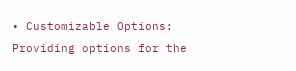• Customizable Options: Providing options for the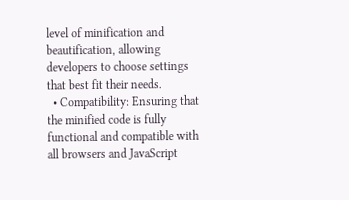level of minification and beautification, allowing developers to choose settings that best fit their needs.
  • Compatibility: Ensuring that the minified code is fully functional and compatible with all browsers and JavaScript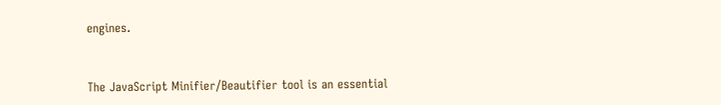engines.


The JavaScript Minifier/Beautifier tool is an essential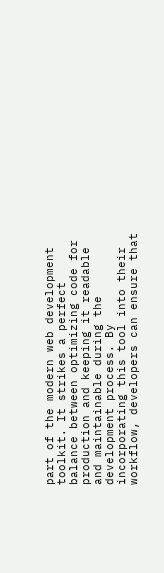part of the modern web development toolkit. It strikes a perfect balance between optimizing code for production and keeping it readable and maintainable during the development process. By incorporating this tool into their workflow, developers can ensure that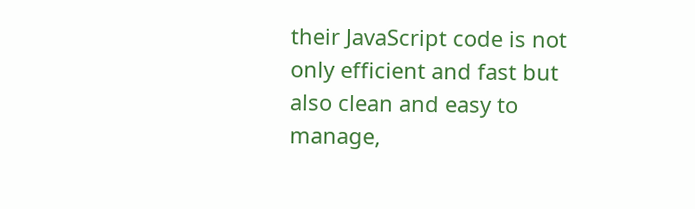their JavaScript code is not only efficient and fast but also clean and easy to manage,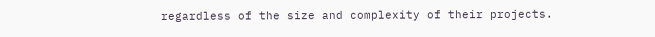regardless of the size and complexity of their projects.